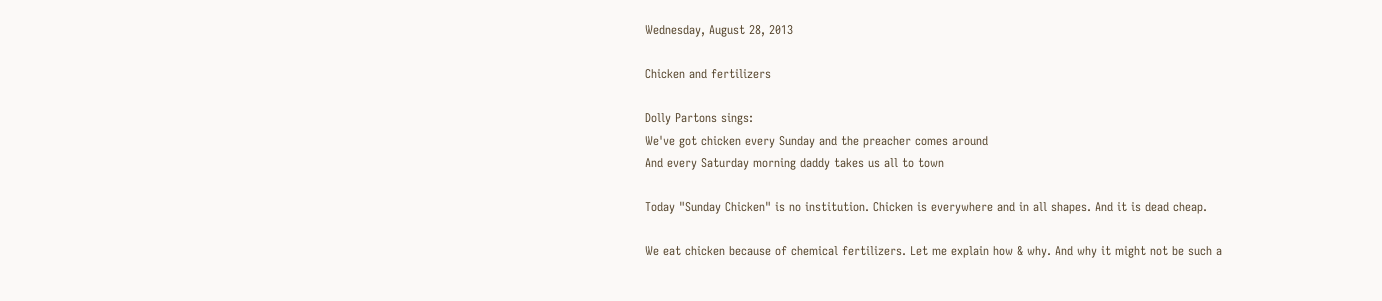Wednesday, August 28, 2013

Chicken and fertilizers

Dolly Partons sings:
We've got chicken every Sunday and the preacher comes around
And every Saturday morning daddy takes us all to town

Today "Sunday Chicken" is no institution. Chicken is everywhere and in all shapes. And it is dead cheap.

We eat chicken because of chemical fertilizers. Let me explain how & why. And why it might not be such a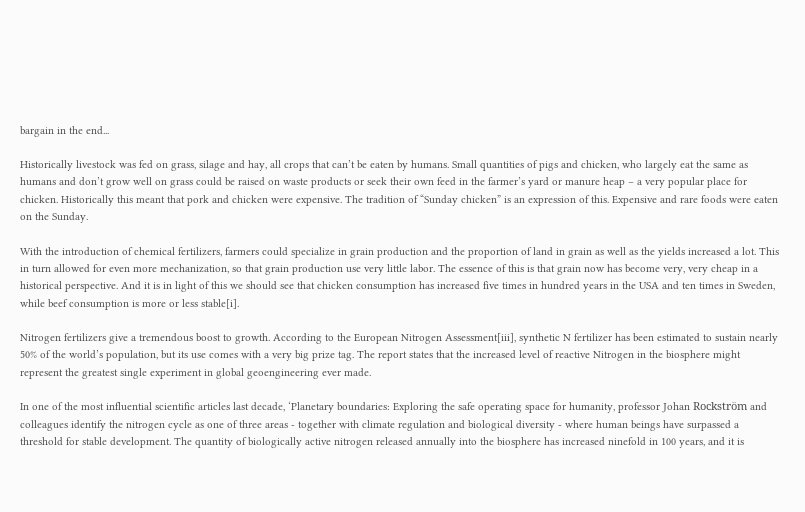bargain in the end...

Historically livestock was fed on grass, silage and hay, all crops that can’t be eaten by humans. Small quantities of pigs and chicken, who largely eat the same as humans and don’t grow well on grass could be raised on waste products or seek their own feed in the farmer’s yard or manure heap – a very popular place for chicken. Historically this meant that pork and chicken were expensive. The tradition of “Sunday chicken” is an expression of this. Expensive and rare foods were eaten on the Sunday.

With the introduction of chemical fertilizers, farmers could specialize in grain production and the proportion of land in grain as well as the yields increased a lot. This in turn allowed for even more mechanization, so that grain production use very little labor. The essence of this is that grain now has become very, very cheap in a historical perspective. And it is in light of this we should see that chicken consumption has increased five times in hundred years in the USA and ten times in Sweden, while beef consumption is more or less stable[i].

Nitrogen fertilizers give a tremendous boost to growth. According to the European Nitrogen Assessment[iii], synthetic N fertilizer has been estimated to sustain nearly 50% of the world’s population, but its use comes with a very big prize tag. The report states that the increased level of reactive Nitrogen in the biosphere might represent the greatest single experiment in global geoengineering ever made.

In one of the most influential scientific articles last decade, ‘Planetary boundaries: Exploring the safe operating space for humanity, professor Johan Rockström and colleagues identify the nitrogen cycle as one of three areas - together with climate regulation and biological diversity - where human beings have surpassed a threshold for stable development. The quantity of biologically active nitrogen released annually into the biosphere has increased ninefold in 100 years, and it is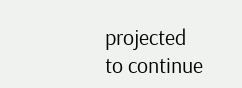projected to continue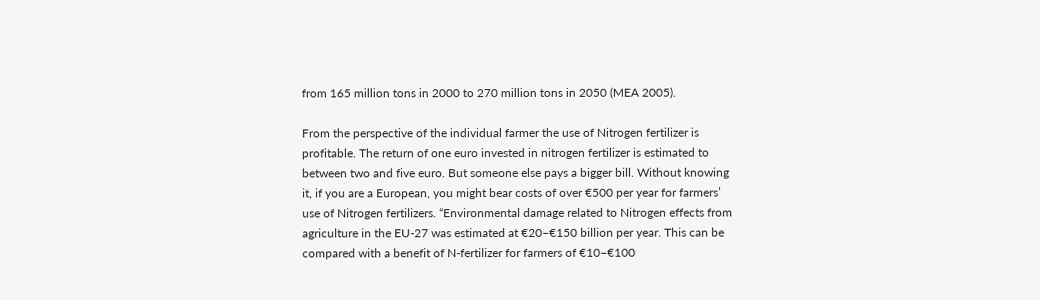from 165 million tons in 2000 to 270 million tons in 2050 (MEA 2005).

From the perspective of the individual farmer the use of Nitrogen fertilizer is profitable. The return of one euro invested in nitrogen fertilizer is estimated to between two and five euro. But someone else pays a bigger bill. Without knowing it, if you are a European, you might bear costs of over €500 per year for farmers’ use of Nitrogen fertilizers. “Environmental damage related to Nitrogen effects from agriculture in the EU-27 was estimated at €20–€150 billion per year. This can be compared with a benefit of N-fertilizer for farmers of €10–€100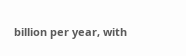billion per year, with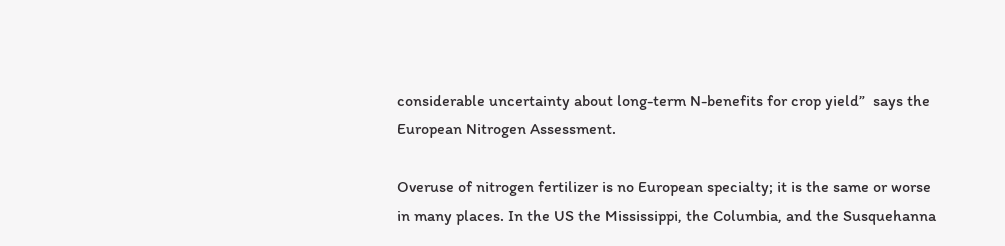considerable uncertainty about long-term N-benefits for crop yield”  says the European Nitrogen Assessment.

Overuse of nitrogen fertilizer is no European specialty; it is the same or worse in many places. In the US the Mississippi, the Columbia, and the Susquehanna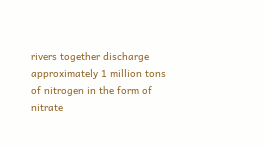rivers together discharge approximately 1 million tons of nitrogen in the form of nitrate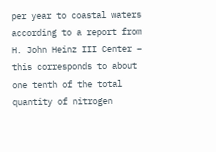per year to coastal waters according to a report from H. John Heinz III Center – this corresponds to about one tenth of the total quantity of nitrogen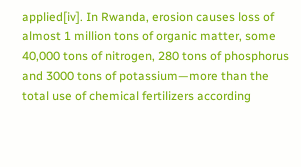applied[iv]. In Rwanda, erosion causes loss of almost 1 million tons of organic matter, some 40,000 tons of nitrogen, 280 tons of phosphorus and 3000 tons of potassium—more than the total use of chemical fertilizers according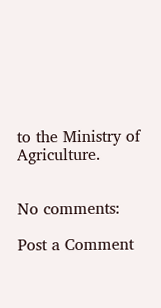to the Ministry of Agriculture.


No comments:

Post a Comment